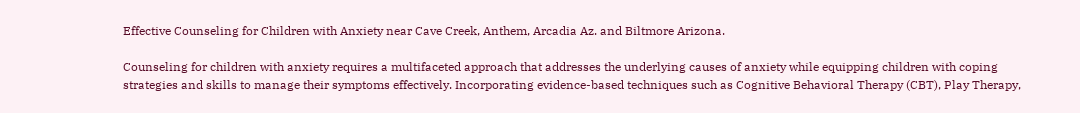Effective Counseling for Children with Anxiety near Cave Creek, Anthem, Arcadia Az. and Biltmore Arizona.

Counseling for children with anxiety requires a multifaceted approach that addresses the underlying causes of anxiety while equipping children with coping strategies and skills to manage their symptoms effectively. Incorporating evidence-based techniques such as Cognitive Behavioral Therapy (CBT), Play Therapy,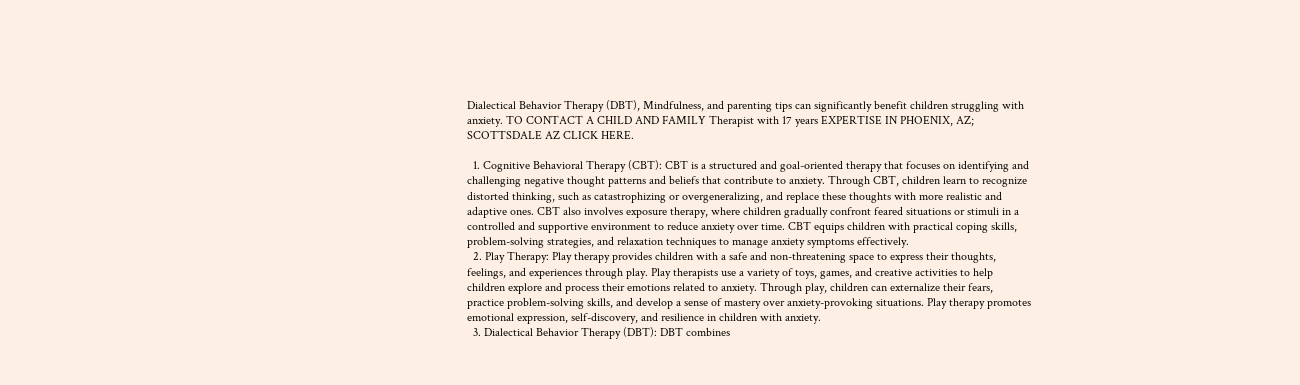Dialectical Behavior Therapy (DBT), Mindfulness, and parenting tips can significantly benefit children struggling with anxiety. TO CONTACT A CHILD AND FAMILY Therapist with 17 years EXPERTISE IN PHOENIX, AZ; SCOTTSDALE AZ CLICK HERE.

  1. Cognitive Behavioral Therapy (CBT): CBT is a structured and goal-oriented therapy that focuses on identifying and challenging negative thought patterns and beliefs that contribute to anxiety. Through CBT, children learn to recognize distorted thinking, such as catastrophizing or overgeneralizing, and replace these thoughts with more realistic and adaptive ones. CBT also involves exposure therapy, where children gradually confront feared situations or stimuli in a controlled and supportive environment to reduce anxiety over time. CBT equips children with practical coping skills, problem-solving strategies, and relaxation techniques to manage anxiety symptoms effectively.
  2. Play Therapy: Play therapy provides children with a safe and non-threatening space to express their thoughts, feelings, and experiences through play. Play therapists use a variety of toys, games, and creative activities to help children explore and process their emotions related to anxiety. Through play, children can externalize their fears, practice problem-solving skills, and develop a sense of mastery over anxiety-provoking situations. Play therapy promotes emotional expression, self-discovery, and resilience in children with anxiety.
  3. Dialectical Behavior Therapy (DBT): DBT combines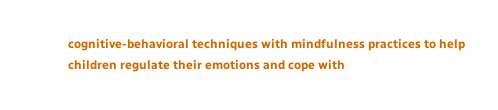cognitive-behavioral techniques with mindfulness practices to help children regulate their emotions and cope with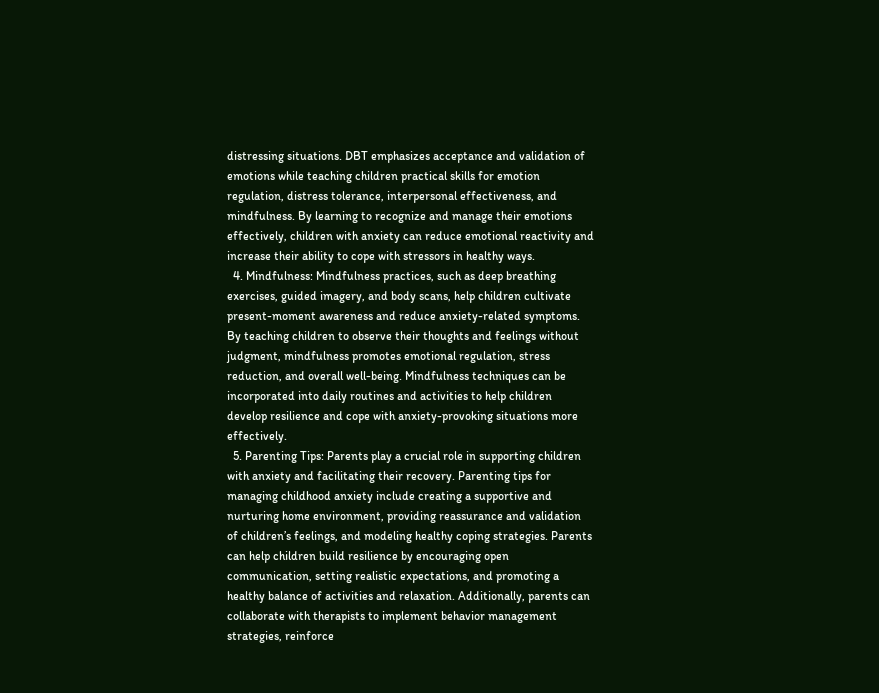distressing situations. DBT emphasizes acceptance and validation of emotions while teaching children practical skills for emotion regulation, distress tolerance, interpersonal effectiveness, and mindfulness. By learning to recognize and manage their emotions effectively, children with anxiety can reduce emotional reactivity and increase their ability to cope with stressors in healthy ways.
  4. Mindfulness: Mindfulness practices, such as deep breathing exercises, guided imagery, and body scans, help children cultivate present-moment awareness and reduce anxiety-related symptoms. By teaching children to observe their thoughts and feelings without judgment, mindfulness promotes emotional regulation, stress reduction, and overall well-being. Mindfulness techniques can be incorporated into daily routines and activities to help children develop resilience and cope with anxiety-provoking situations more effectively.
  5. Parenting Tips: Parents play a crucial role in supporting children with anxiety and facilitating their recovery. Parenting tips for managing childhood anxiety include creating a supportive and nurturing home environment, providing reassurance and validation of children’s feelings, and modeling healthy coping strategies. Parents can help children build resilience by encouraging open communication, setting realistic expectations, and promoting a healthy balance of activities and relaxation. Additionally, parents can collaborate with therapists to implement behavior management strategies, reinforce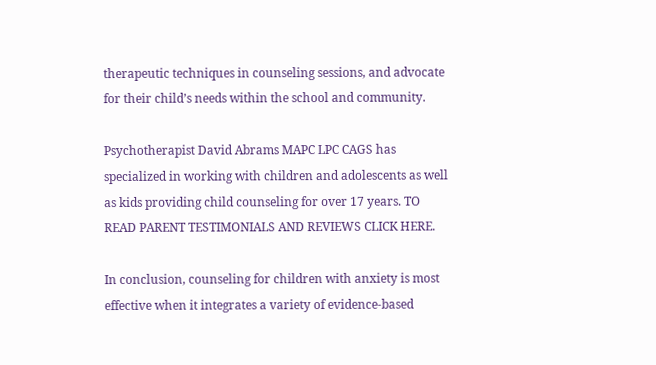therapeutic techniques in counseling sessions, and advocate for their child’s needs within the school and community.

Psychotherapist David Abrams MAPC LPC CAGS has specialized in working with children and adolescents as well as kids providing child counseling for over 17 years. TO READ PARENT TESTIMONIALS AND REVIEWS CLICK HERE.

In conclusion, counseling for children with anxiety is most effective when it integrates a variety of evidence-based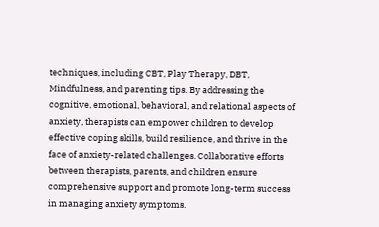techniques, including CBT, Play Therapy, DBT, Mindfulness, and parenting tips. By addressing the cognitive, emotional, behavioral, and relational aspects of anxiety, therapists can empower children to develop effective coping skills, build resilience, and thrive in the face of anxiety-related challenges. Collaborative efforts between therapists, parents, and children ensure comprehensive support and promote long-term success in managing anxiety symptoms.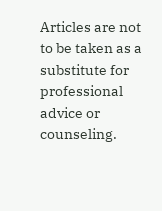Articles are not to be taken as a substitute for professional advice or counseling.